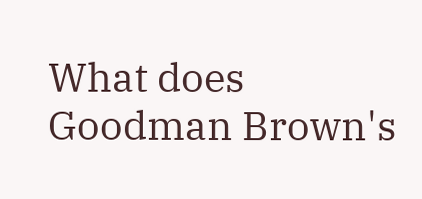What does Goodman Brown's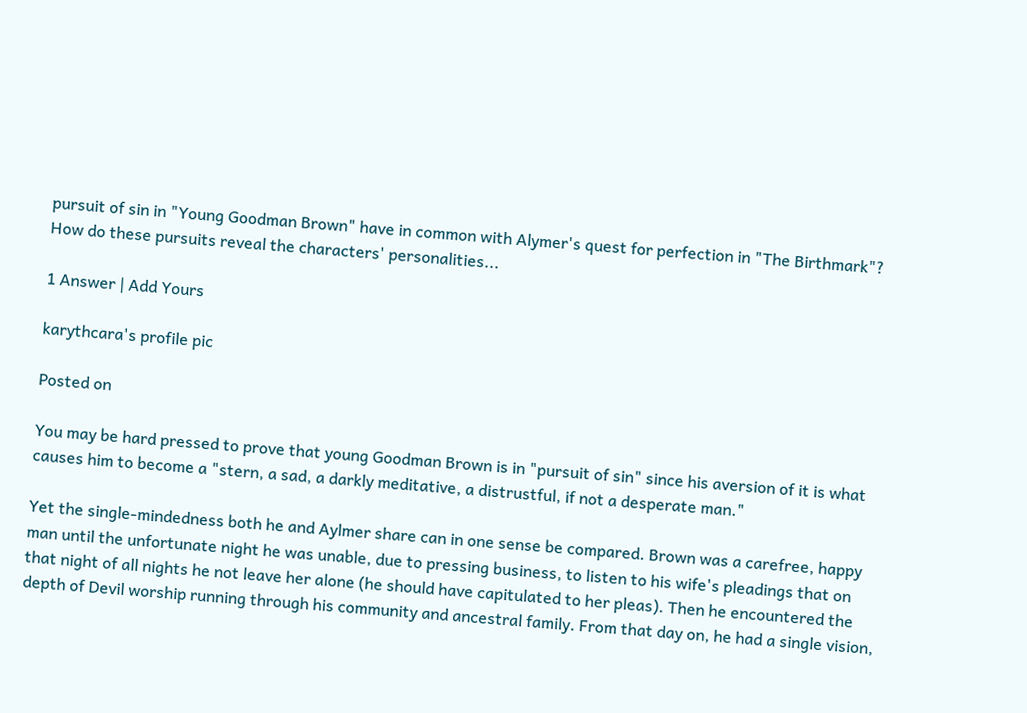pursuit of sin in "Young Goodman Brown" have in common with Alymer's quest for perfection in "The Birthmark"? How do these pursuits reveal the characters' personalities...

1 Answer | Add Yours

karythcara's profile pic

Posted on

You may be hard pressed to prove that young Goodman Brown is in "pursuit of sin" since his aversion of it is what causes him to become a "stern, a sad, a darkly meditative, a distrustful, if not a desperate man."

Yet the single-mindedness both he and Aylmer share can in one sense be compared. Brown was a carefree, happy man until the unfortunate night he was unable, due to pressing business, to listen to his wife's pleadings that on that night of all nights he not leave her alone (he should have capitulated to her pleas). Then he encountered the depth of Devil worship running through his community and ancestral family. From that day on, he had a single vision,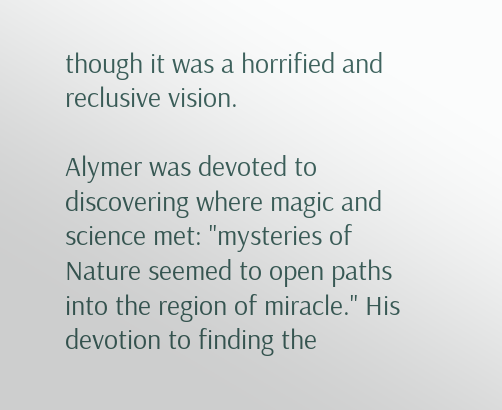though it was a horrified and reclusive vision.

Alymer was devoted to discovering where magic and science met: "mysteries of Nature seemed to open paths into the region of miracle." His devotion to finding the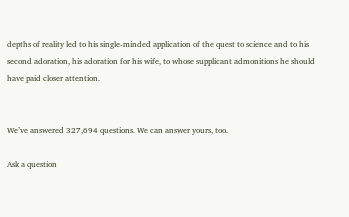depths of reality led to his single-minded application of the quest to science and to his second adoration, his adoration for his wife, to whose supplicant admonitions he should have paid closer attention.


We’ve answered 327,694 questions. We can answer yours, too.

Ask a question